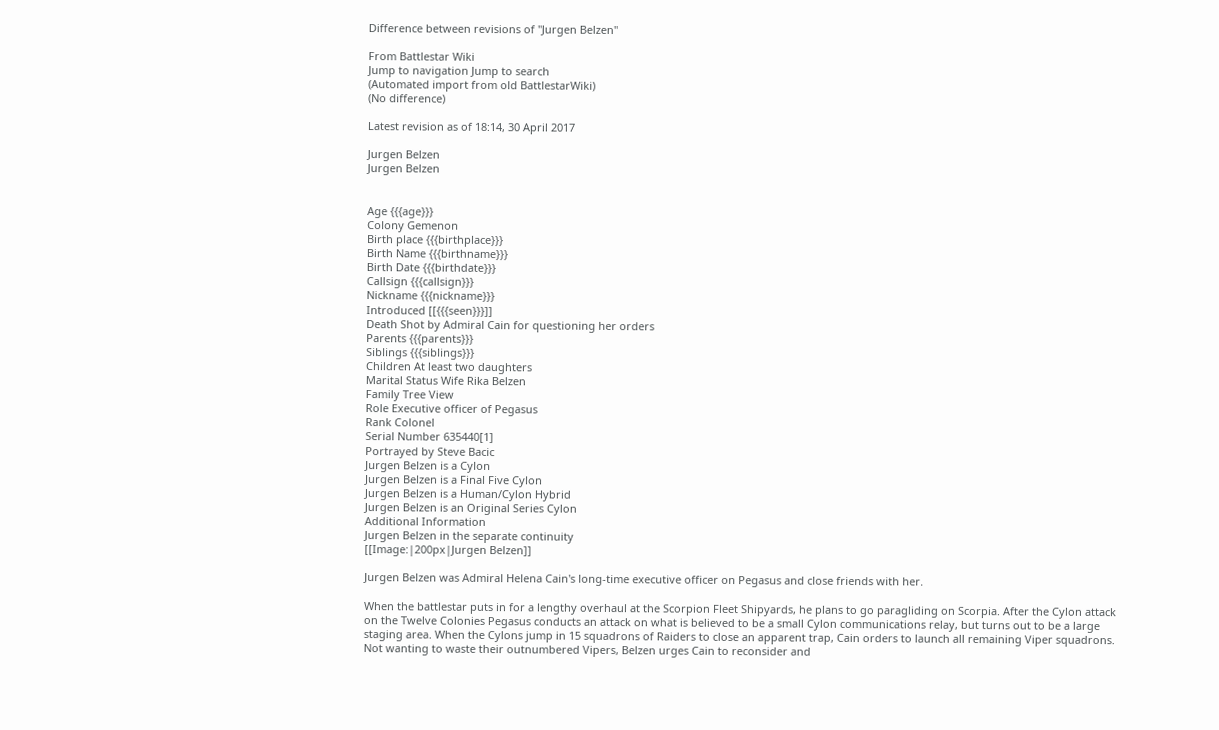Difference between revisions of "Jurgen Belzen"

From Battlestar Wiki
Jump to navigation Jump to search
(Automated import from old BattlestarWiki)
(No difference)

Latest revision as of 18:14, 30 April 2017

Jurgen Belzen
Jurgen Belzen


Age {{{age}}}
Colony Gemenon
Birth place {{{birthplace}}}
Birth Name {{{birthname}}}
Birth Date {{{birthdate}}}
Callsign {{{callsign}}}
Nickname {{{nickname}}}
Introduced [[{{{seen}}}]]
Death Shot by Admiral Cain for questioning her orders
Parents {{{parents}}}
Siblings {{{siblings}}}
Children At least two daughters
Marital Status Wife Rika Belzen
Family Tree View
Role Executive officer of Pegasus
Rank Colonel
Serial Number 635440[1]
Portrayed by Steve Bacic
Jurgen Belzen is a Cylon
Jurgen Belzen is a Final Five Cylon
Jurgen Belzen is a Human/Cylon Hybrid
Jurgen Belzen is an Original Series Cylon
Additional Information
Jurgen Belzen in the separate continuity
[[Image:|200px|Jurgen Belzen]]

Jurgen Belzen was Admiral Helena Cain's long-time executive officer on Pegasus and close friends with her.

When the battlestar puts in for a lengthy overhaul at the Scorpion Fleet Shipyards, he plans to go paragliding on Scorpia. After the Cylon attack on the Twelve Colonies Pegasus conducts an attack on what is believed to be a small Cylon communications relay, but turns out to be a large staging area. When the Cylons jump in 15 squadrons of Raiders to close an apparent trap, Cain orders to launch all remaining Viper squadrons. Not wanting to waste their outnumbered Vipers, Belzen urges Cain to reconsider and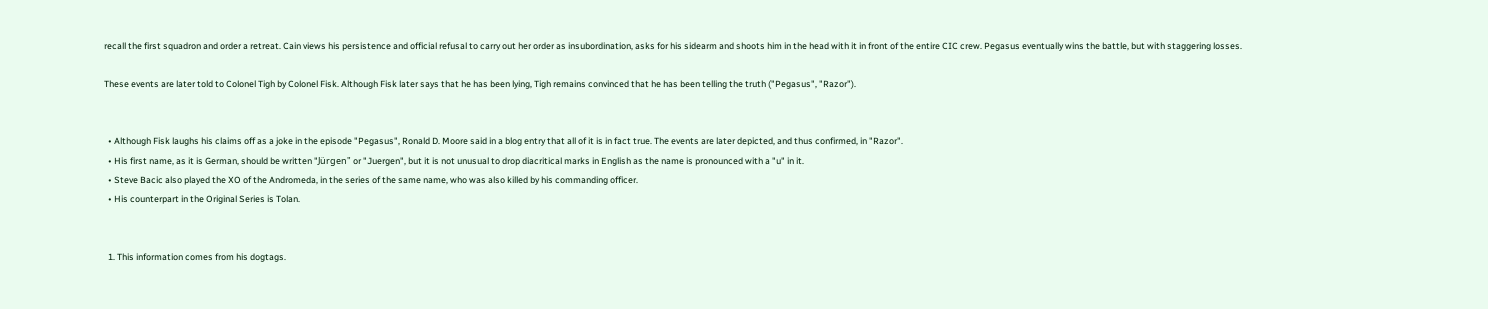recall the first squadron and order a retreat. Cain views his persistence and official refusal to carry out her order as insubordination, asks for his sidearm and shoots him in the head with it in front of the entire CIC crew. Pegasus eventually wins the battle, but with staggering losses.

These events are later told to Colonel Tigh by Colonel Fisk. Although Fisk later says that he has been lying, Tigh remains convinced that he has been telling the truth ("Pegasus", "Razor").


  • Although Fisk laughs his claims off as a joke in the episode "Pegasus", Ronald D. Moore said in a blog entry that all of it is in fact true. The events are later depicted, and thus confirmed, in "Razor".
  • His first name, as it is German, should be written "Jürgen" or "Juergen", but it is not unusual to drop diacritical marks in English as the name is pronounced with a "u" in it.
  • Steve Bacic also played the XO of the Andromeda, in the series of the same name, who was also killed by his commanding officer.
  • His counterpart in the Original Series is Tolan.


  1. This information comes from his dogtags.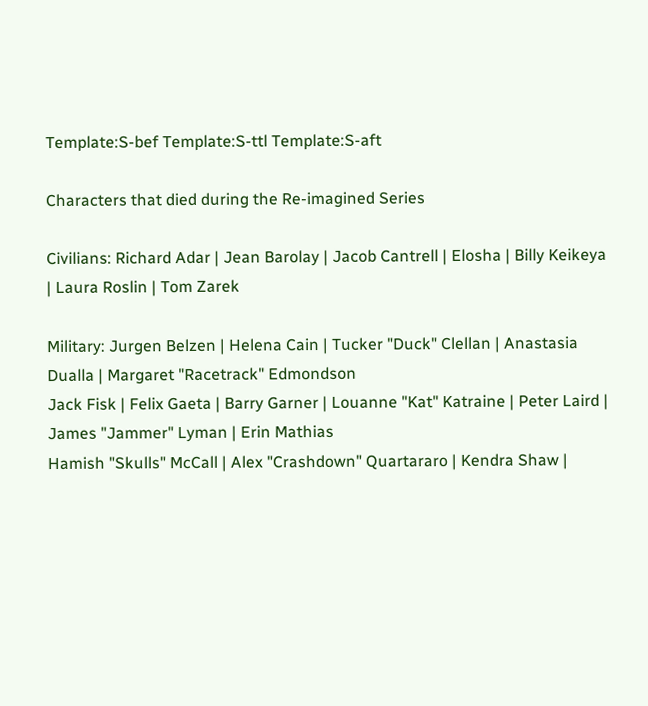Template:S-bef Template:S-ttl Template:S-aft

Characters that died during the Re-imagined Series

Civilians: Richard Adar | Jean Barolay | Jacob Cantrell | Elosha | Billy Keikeya | Laura Roslin | Tom Zarek

Military: Jurgen Belzen | Helena Cain | Tucker "Duck" Clellan | Anastasia Dualla | Margaret "Racetrack" Edmondson
Jack Fisk | Felix Gaeta | Barry Garner | Louanne "Kat" Katraine | Peter Laird | James "Jammer" Lyman | Erin Mathias
Hamish "Skulls" McCall | Alex "Crashdown" Quartararo | Kendra Shaw |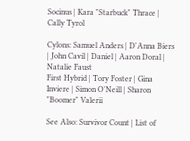Socinus | Kara "Starbuck" Thrace | Cally Tyrol

Cylons: Samuel Anders | D'Anna Biers | John Cavil | Daniel | Aaron Doral | Natalie Faust
First Hybrid | Tory Foster | Gina Inviere | Simon O'Neill | Sharon "Boomer" Valerii

See Also: Survivor Count | List of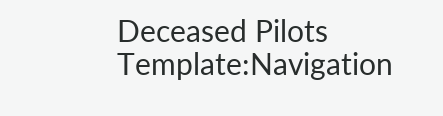Deceased Pilots Template:Navigation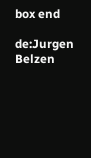box end

de:Jurgen Belzen